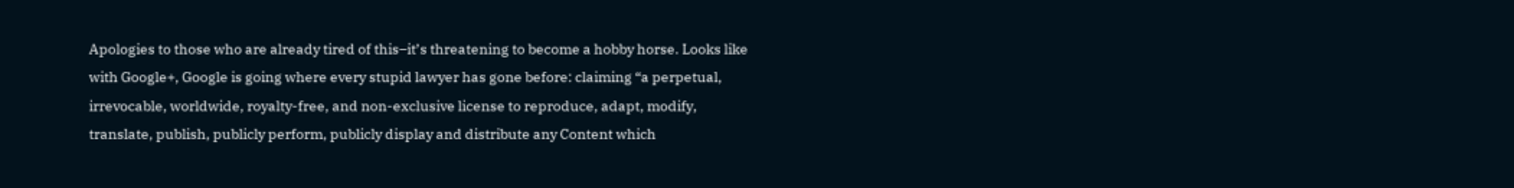Apologies to those who are already tired of this–it’s threatening to become a hobby horse. Looks like with Google+, Google is going where every stupid lawyer has gone before: claiming “a perpetual, irrevocable, worldwide, royalty-free, and non-exclusive license to reproduce, adapt, modify, translate, publish, publicly perform, publicly display and distribute any Content which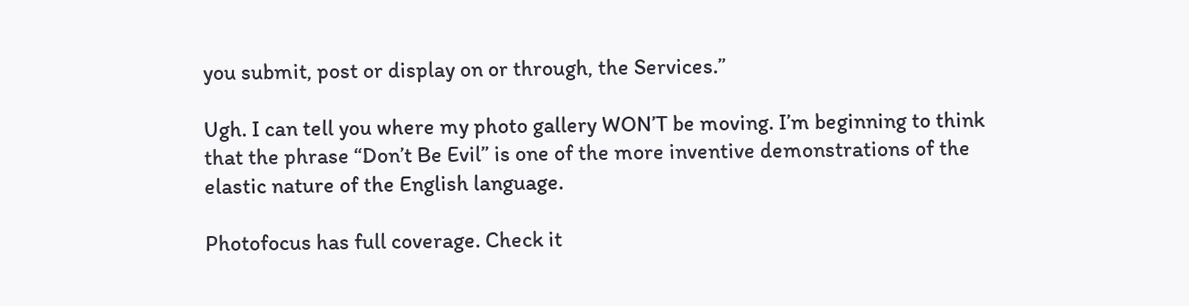you submit, post or display on or through, the Services.”

Ugh. I can tell you where my photo gallery WON’T be moving. I’m beginning to think that the phrase “Don’t Be Evil” is one of the more inventive demonstrations of the elastic nature of the English language.

Photofocus has full coverage. Check it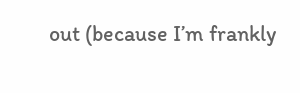out (because I’m frankly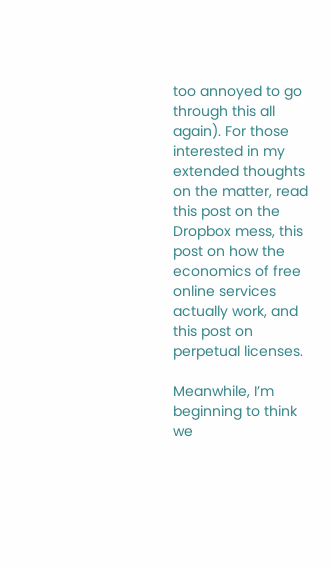too annoyed to go through this all again). For those interested in my extended thoughts on the matter, read this post on the Dropbox mess, this post on how the economics of free online services actually work, and this post on perpetual licenses.

Meanwhile, I’m beginning to think we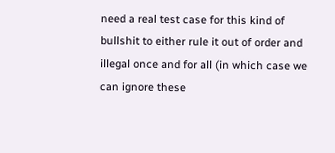need a real test case for this kind of bullshit to either rule it out of order and illegal once and for all (in which case we can ignore these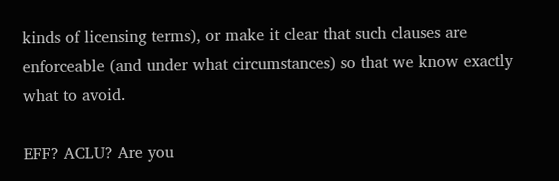kinds of licensing terms), or make it clear that such clauses are enforceable (and under what circumstances) so that we know exactly what to avoid.

EFF? ACLU? Are you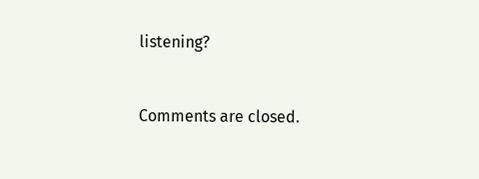listening?


Comments are closed.